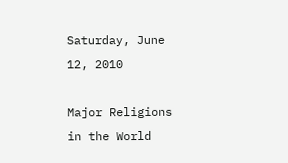Saturday, June 12, 2010

Major Religions in the World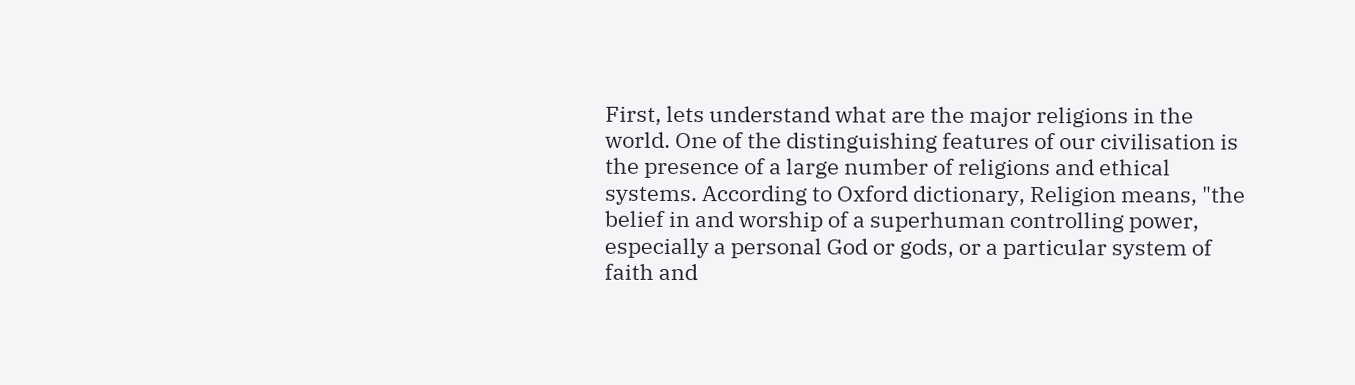First, lets understand what are the major religions in the world. One of the distinguishing features of our civilisation is the presence of a large number of religions and ethical systems. According to Oxford dictionary, Religion means, "the belief in and worship of a superhuman controlling power, especially a personal God or gods, or a particular system of faith and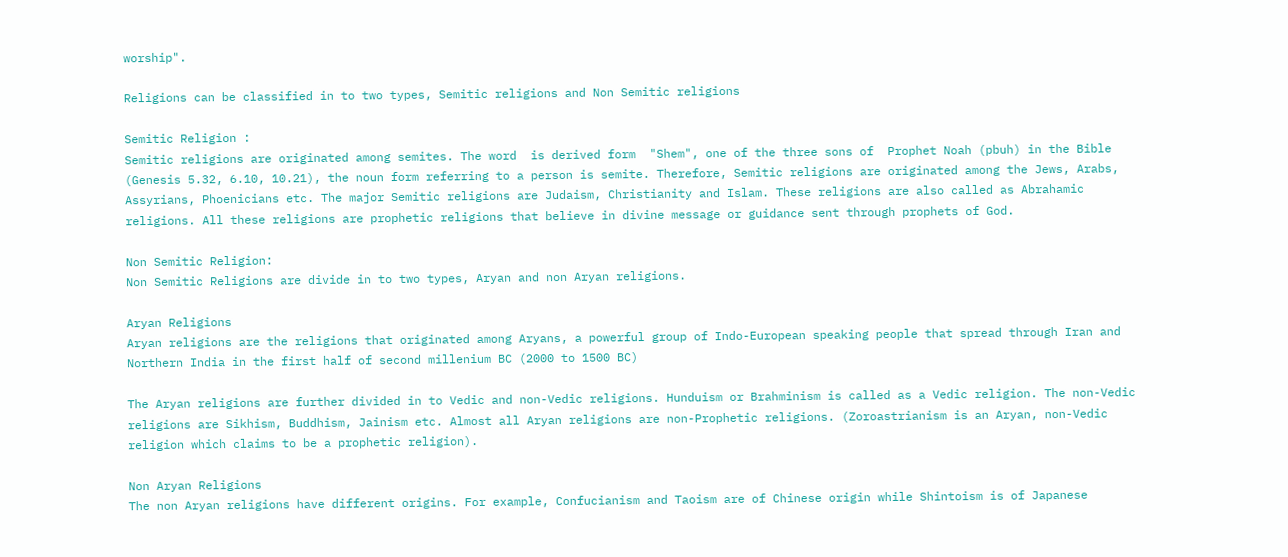worship".

Religions can be classified in to two types, Semitic religions and Non Semitic religions

Semitic Religion :
Semitic religions are originated among semites. The word  is derived form  "Shem", one of the three sons of  Prophet Noah (pbuh) in the Bible (Genesis 5.32, 6.10, 10.21), the noun form referring to a person is semite. Therefore, Semitic religions are originated among the Jews, Arabs, Assyrians, Phoenicians etc. The major Semitic religions are Judaism, Christianity and Islam. These religions are also called as Abrahamic religions. All these religions are prophetic religions that believe in divine message or guidance sent through prophets of God.

Non Semitic Religion:
Non Semitic Religions are divide in to two types, Aryan and non Aryan religions.

Aryan Religions
Aryan religions are the religions that originated among Aryans, a powerful group of Indo-European speaking people that spread through Iran and Northern India in the first half of second millenium BC (2000 to 1500 BC)

The Aryan religions are further divided in to Vedic and non-Vedic religions. Hunduism or Brahminism is called as a Vedic religion. The non-Vedic religions are Sikhism, Buddhism, Jainism etc. Almost all Aryan religions are non-Prophetic religions. (Zoroastrianism is an Aryan, non-Vedic religion which claims to be a prophetic religion).

Non Aryan Religions
The non Aryan religions have different origins. For example, Confucianism and Taoism are of Chinese origin while Shintoism is of Japanese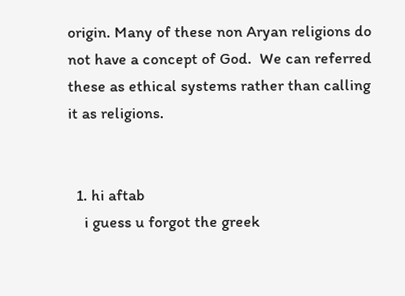origin. Many of these non Aryan religions do not have a concept of God.  We can referred these as ethical systems rather than calling it as religions.


  1. hi aftab
    i guess u forgot the greek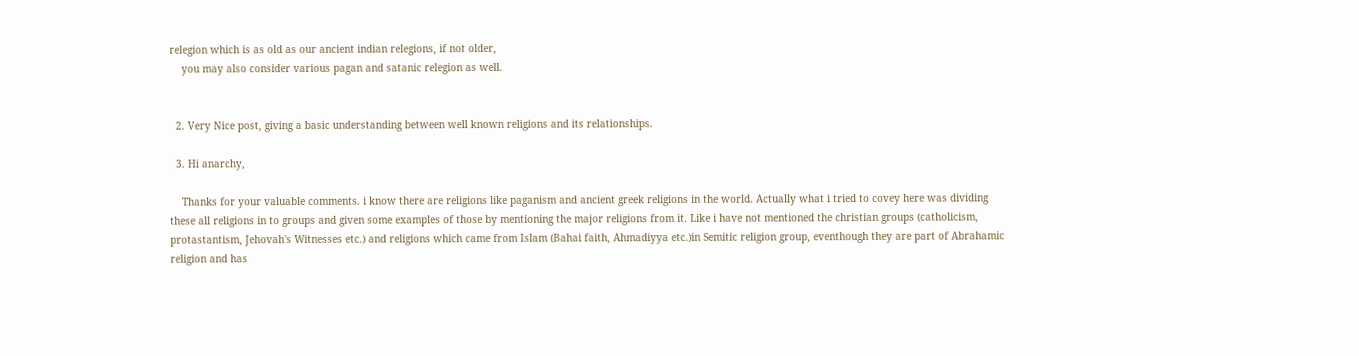relegion which is as old as our ancient indian relegions, if not older,
    you may also consider various pagan and satanic relegion as well.


  2. Very Nice post, giving a basic understanding between well known religions and its relationships.

  3. Hi anarchy,

    Thanks for your valuable comments. i know there are religions like paganism and ancient greek religions in the world. Actually what i tried to covey here was dividing these all religions in to groups and given some examples of those by mentioning the major religions from it. Like i have not mentioned the christian groups (catholicism, protastantism, Jehovah's Witnesses etc.) and religions which came from Islam (Bahai faith, Ahmadiyya etc.)in Semitic religion group, eventhough they are part of Abrahamic religion and has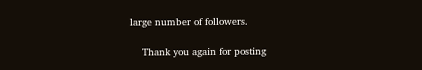large number of followers.

    Thank you again for posting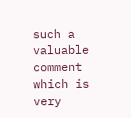such a valuable comment which is very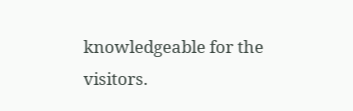knowledgeable for the visitors.